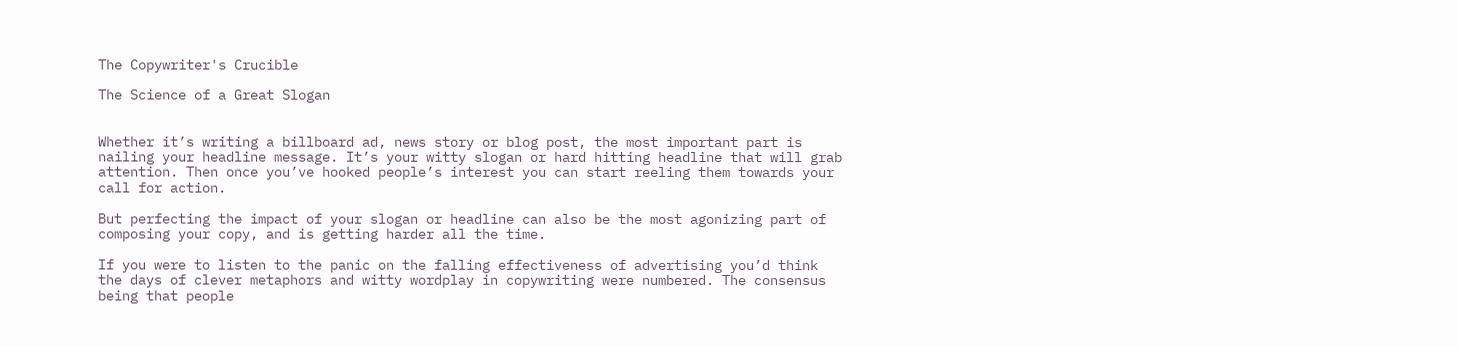The Copywriter's Crucible

The Science of a Great Slogan


Whether it’s writing a billboard ad, news story or blog post, the most important part is nailing your headline message. It’s your witty slogan or hard hitting headline that will grab attention. Then once you’ve hooked people’s interest you can start reeling them towards your call for action.

But perfecting the impact of your slogan or headline can also be the most agonizing part of composing your copy, and is getting harder all the time.

If you were to listen to the panic on the falling effectiveness of advertising you’d think the days of clever metaphors and witty wordplay in copywriting were numbered. The consensus being that people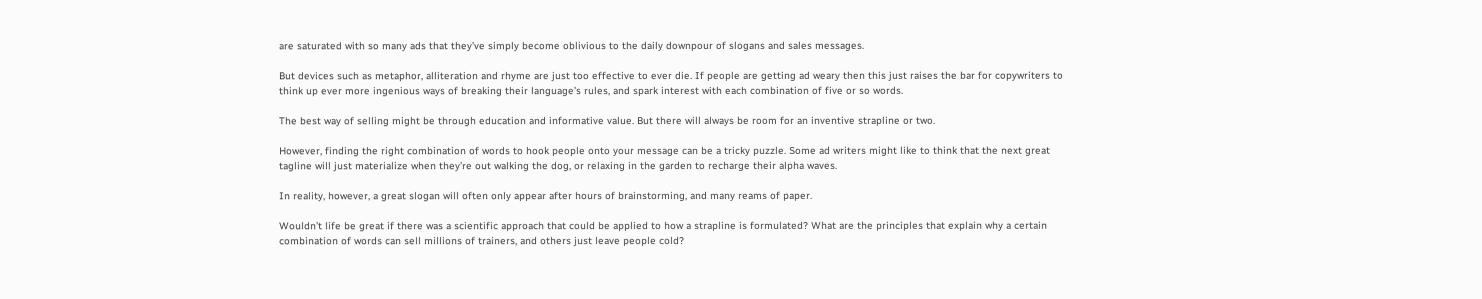are saturated with so many ads that they’ve simply become oblivious to the daily downpour of slogans and sales messages.

But devices such as metaphor, alliteration and rhyme are just too effective to ever die. If people are getting ad weary then this just raises the bar for copywriters to think up ever more ingenious ways of breaking their language’s rules, and spark interest with each combination of five or so words.

The best way of selling might be through education and informative value. But there will always be room for an inventive strapline or two.

However, finding the right combination of words to hook people onto your message can be a tricky puzzle. Some ad writers might like to think that the next great tagline will just materialize when they’re out walking the dog, or relaxing in the garden to recharge their alpha waves.

In reality, however, a great slogan will often only appear after hours of brainstorming, and many reams of paper.

Wouldn’t life be great if there was a scientific approach that could be applied to how a strapline is formulated? What are the principles that explain why a certain combination of words can sell millions of trainers, and others just leave people cold?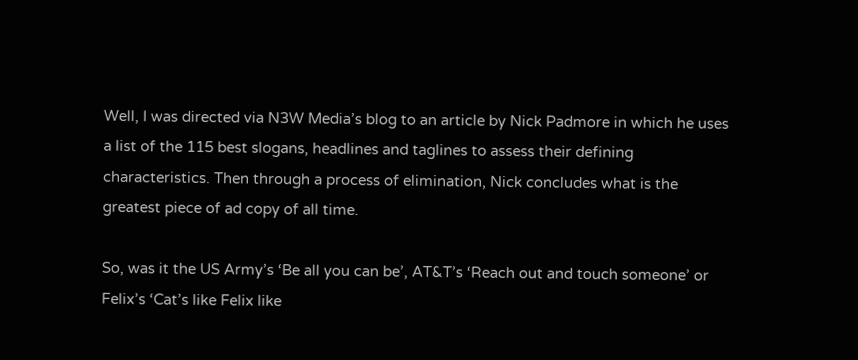Well, I was directed via N3W Media’s blog to an article by Nick Padmore in which he uses a list of the 115 best slogans, headlines and taglines to assess their defining characteristics. Then through a process of elimination, Nick concludes what is the greatest piece of ad copy of all time.

So, was it the US Army’s ‘Be all you can be’, AT&T’s ‘Reach out and touch someone’ or Felix’s ‘Cat’s like Felix like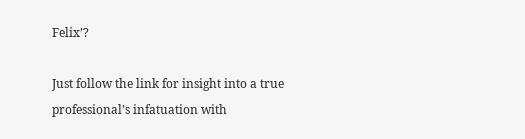Felix’?

Just follow the link for insight into a true professional’s infatuation with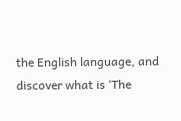the English language, and discover what is ‘The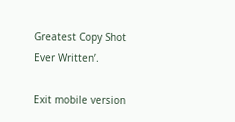Greatest Copy Shot Ever Written’.

Exit mobile version